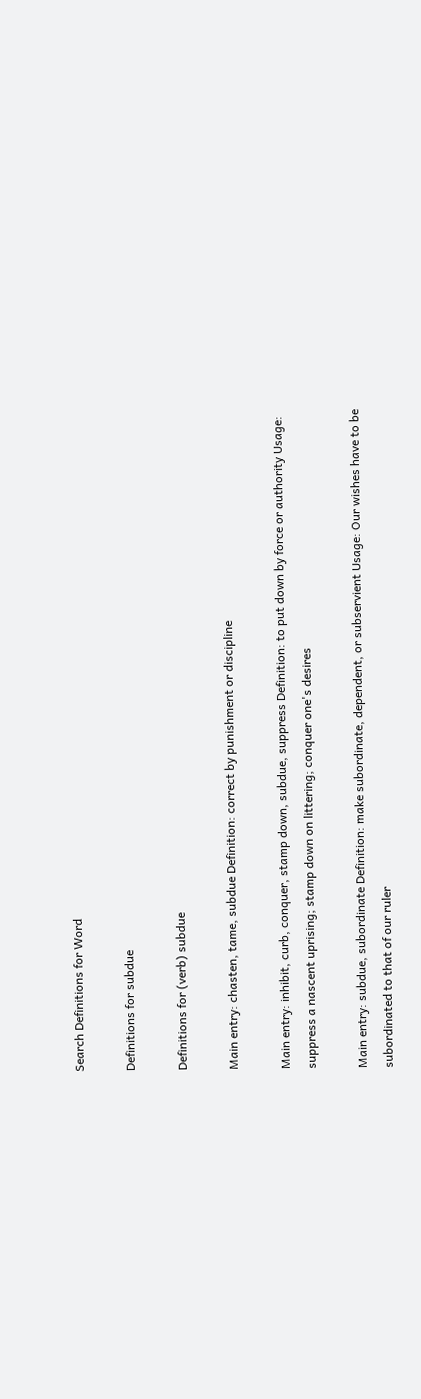Search Definitions for Word

Definitions for subdue

Definitions for (verb) subdue

Main entry: chasten, tame, subdue Definition: correct by punishment or discipline

Main entry: inhibit, curb, conquer, stamp down, subdue, suppress Definition: to put down by force or authority Usage: suppress a nascent uprising; stamp down on littering; conquer one's desires

Main entry: subdue, subordinate Definition: make subordinate, dependent, or subservient Usage: Our wishes have to be subordinated to that of our ruler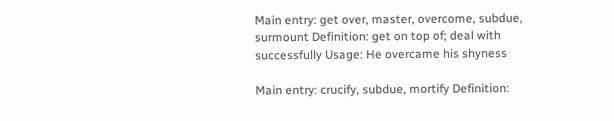Main entry: get over, master, overcome, subdue, surmount Definition: get on top of; deal with successfully Usage: He overcame his shyness

Main entry: crucify, subdue, mortify Definition: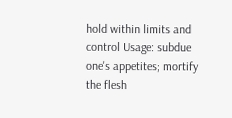hold within limits and control Usage: subdue one's appetites; mortify the flesh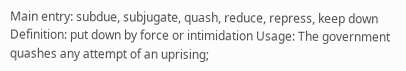Main entry: subdue, subjugate, quash, reduce, repress, keep down Definition: put down by force or intimidation Usage: The government quashes any attempt of an uprising;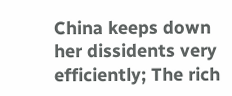China keeps down her dissidents very efficiently; The rich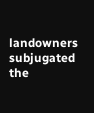landowners subjugated the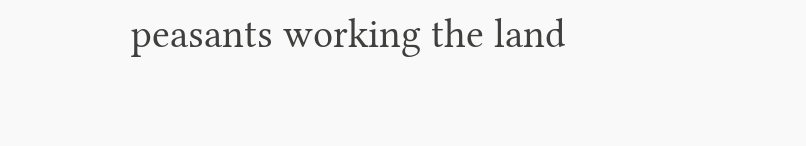peasants working the land